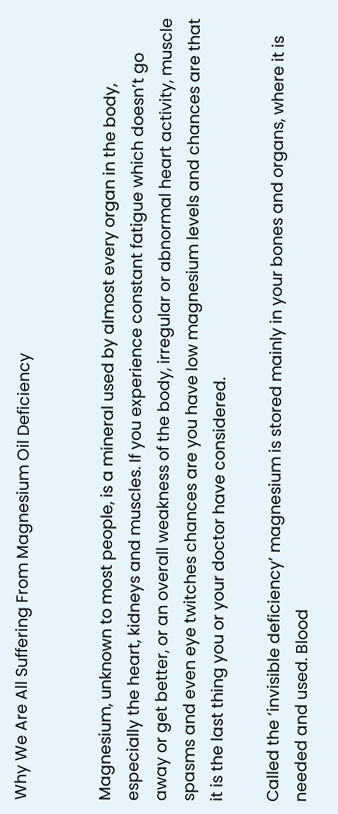Why We Are All Suffering From Magnesium Oil Deficiency


Magnesium, unknown to most people, is a mineral used by almost every organ in the body, especially the heart, kidneys and muscles. If you experience constant fatigue which doesn’t go away or get better, or an overall weakness of the body, irregular or abnormal heart activity, muscle spasms and even eye twitches chances are you have low magnesium levels and chances are that it is the last thing you or your doctor have considered.

Called the ‘invisible deficiency’ magnesium is stored mainly in your bones and organs, where it is needed and used. Blood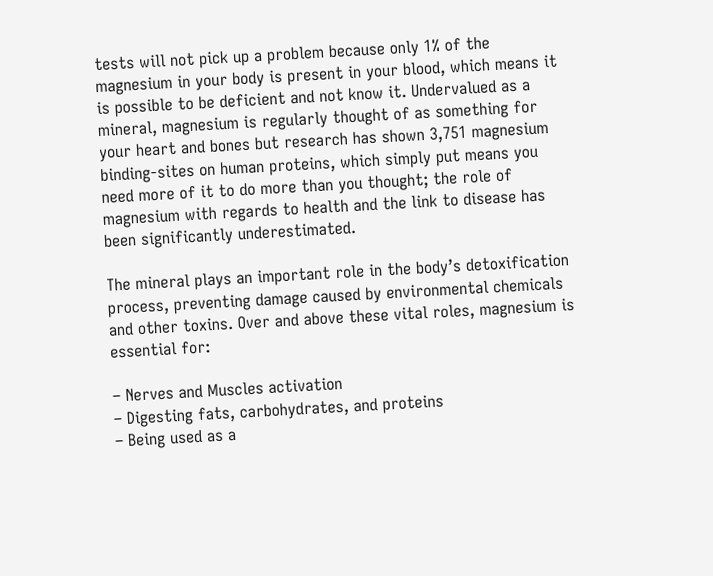tests will not pick up a problem because only 1% of the magnesium in your body is present in your blood, which means it is possible to be deficient and not know it. Undervalued as a mineral, magnesium is regularly thought of as something for your heart and bones but research has shown 3,751 magnesium binding-sites on human proteins, which simply put means you need more of it to do more than you thought; the role of magnesium with regards to health and the link to disease has been significantly underestimated.

The mineral plays an important role in the body’s detoxification process, preventing damage caused by environmental chemicals and other toxins. Over and above these vital roles, magnesium is essential for:

– Nerves and Muscles activation
– Digesting fats, carbohydrates, and proteins
– Being used as a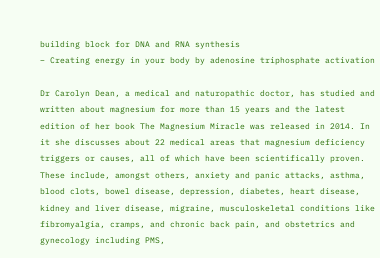building block for DNA and RNA synthesis
– Creating energy in your body by adenosine triphosphate activation

Dr Carolyn Dean, a medical and naturopathic doctor, has studied and written about magnesium for more than 15 years and the latest edition of her book The Magnesium Miracle was released in 2014. In it she discusses about 22 medical areas that magnesium deficiency triggers or causes, all of which have been scientifically proven. These include, amongst others, anxiety and panic attacks, asthma, blood clots, bowel disease, depression, diabetes, heart disease, kidney and liver disease, migraine, musculoskeletal conditions like fibromyalgia, cramps, and chronic back pain, and obstetrics and gynecology including PMS,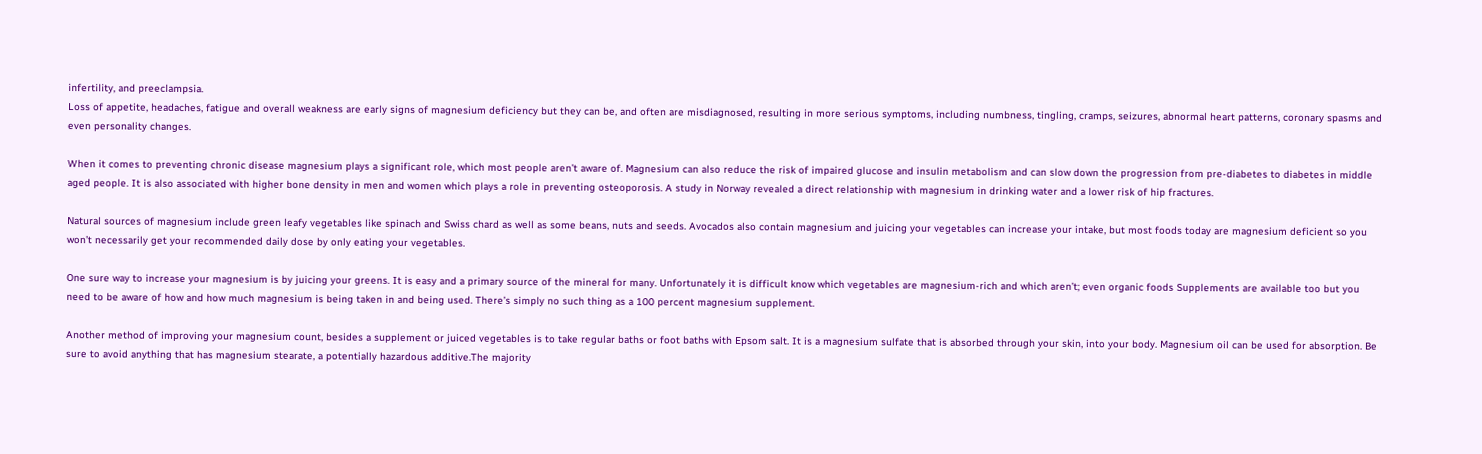infertility, and preeclampsia.
Loss of appetite, headaches, fatigue and overall weakness are early signs of magnesium deficiency but they can be, and often are misdiagnosed, resulting in more serious symptoms, including numbness, tingling, cramps, seizures, abnormal heart patterns, coronary spasms and even personality changes.

When it comes to preventing chronic disease magnesium plays a significant role, which most people aren’t aware of. Magnesium can also reduce the risk of impaired glucose and insulin metabolism and can slow down the progression from pre-diabetes to diabetes in middle aged people. It is also associated with higher bone density in men and women which plays a role in preventing osteoporosis. A study in Norway revealed a direct relationship with magnesium in drinking water and a lower risk of hip fractures.

Natural sources of magnesium include green leafy vegetables like spinach and Swiss chard as well as some beans, nuts and seeds. Avocados also contain magnesium and juicing your vegetables can increase your intake, but most foods today are magnesium deficient so you won’t necessarily get your recommended daily dose by only eating your vegetables.

One sure way to increase your magnesium is by juicing your greens. It is easy and a primary source of the mineral for many. Unfortunately it is difficult know which vegetables are magnesium-rich and which aren’t; even organic foods Supplements are available too but you need to be aware of how and how much magnesium is being taken in and being used. There’s simply no such thing as a 100 percent magnesium supplement.

Another method of improving your magnesium count, besides a supplement or juiced vegetables is to take regular baths or foot baths with Epsom salt. It is a magnesium sulfate that is absorbed through your skin, into your body. Magnesium oil can be used for absorption. Be sure to avoid anything that has magnesium stearate, a potentially hazardous additive.The majority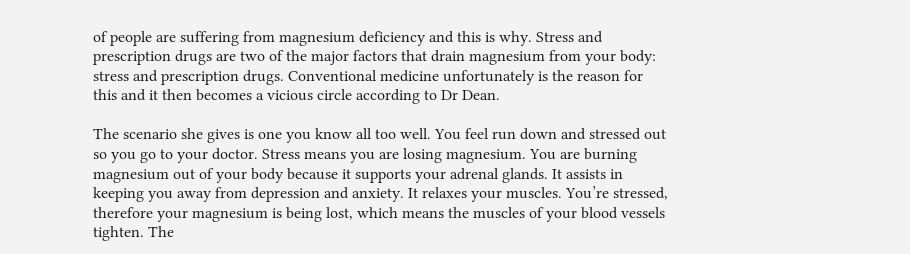of people are suffering from magnesium deficiency and this is why. Stress and prescription drugs are two of the major factors that drain magnesium from your body: stress and prescription drugs. Conventional medicine unfortunately is the reason for this and it then becomes a vicious circle according to Dr Dean.

The scenario she gives is one you know all too well. You feel run down and stressed out so you go to your doctor. Stress means you are losing magnesium. You are burning magnesium out of your body because it supports your adrenal glands. It assists in keeping you away from depression and anxiety. It relaxes your muscles. You’re stressed, therefore your magnesium is being lost, which means the muscles of your blood vessels tighten. The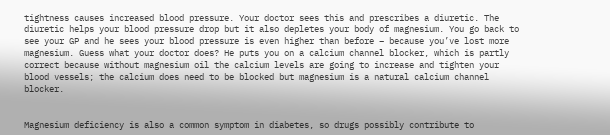tightness causes increased blood pressure. Your doctor sees this and prescribes a diuretic. The diuretic helps your blood pressure drop but it also depletes your body of magnesium. You go back to see your GP and he sees your blood pressure is even higher than before – because you’ve lost more magnesium. Guess what your doctor does? He puts you on a calcium channel blocker, which is partly correct because without magnesium oil the calcium levels are going to increase and tighten your blood vessels; the calcium does need to be blocked but magnesium is a natural calcium channel blocker.


Magnesium deficiency is also a common symptom in diabetes, so drugs possibly contribute to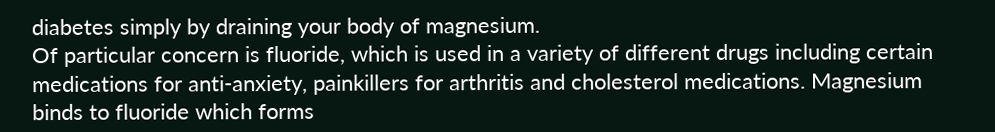diabetes simply by draining your body of magnesium.
Of particular concern is fluoride, which is used in a variety of different drugs including certain medications for anti-anxiety, painkillers for arthritis and cholesterol medications. Magnesium binds to fluoride which forms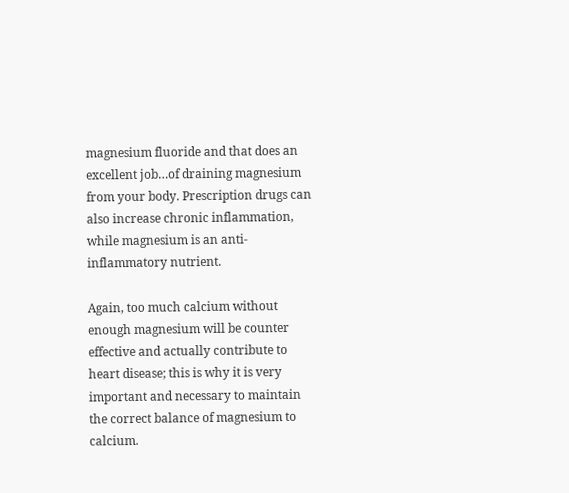magnesium fluoride and that does an excellent job…of draining magnesium from your body. Prescription drugs can also increase chronic inflammation, while magnesium is an anti-inflammatory nutrient.

Again, too much calcium without enough magnesium will be counter effective and actually contribute to heart disease; this is why it is very important and necessary to maintain the correct balance of magnesium to calcium.